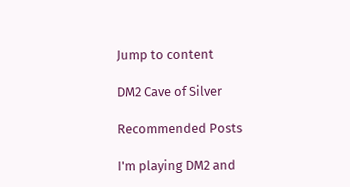Jump to content

DM2 Cave of Silver

Recommended Posts

I'm playing DM2 and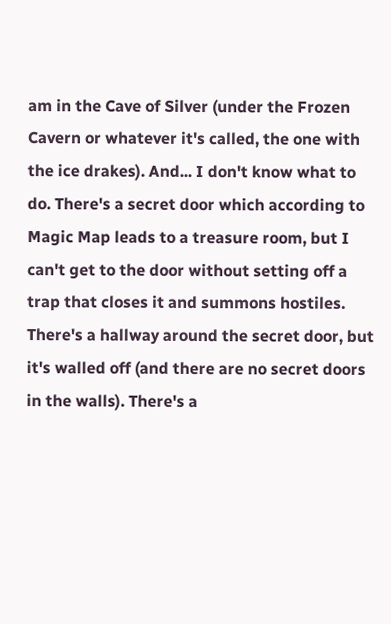am in the Cave of Silver (under the Frozen Cavern or whatever it's called, the one with the ice drakes). And... I don't know what to do. There's a secret door which according to Magic Map leads to a treasure room, but I can't get to the door without setting off a trap that closes it and summons hostiles. There's a hallway around the secret door, but it's walled off (and there are no secret doors in the walls). There's a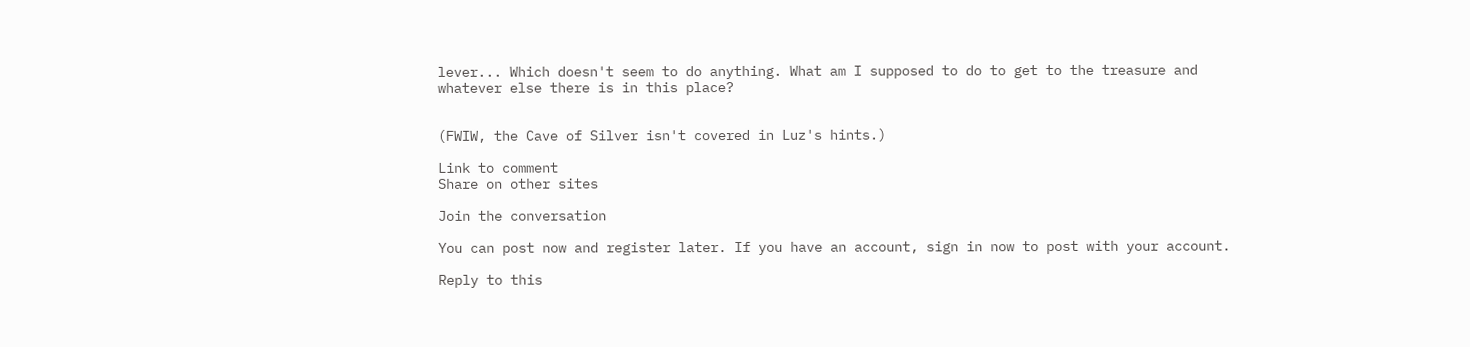lever... Which doesn't seem to do anything. What am I supposed to do to get to the treasure and whatever else there is in this place?


(FWIW, the Cave of Silver isn't covered in Luz's hints.)

Link to comment
Share on other sites

Join the conversation

You can post now and register later. If you have an account, sign in now to post with your account.

Reply to this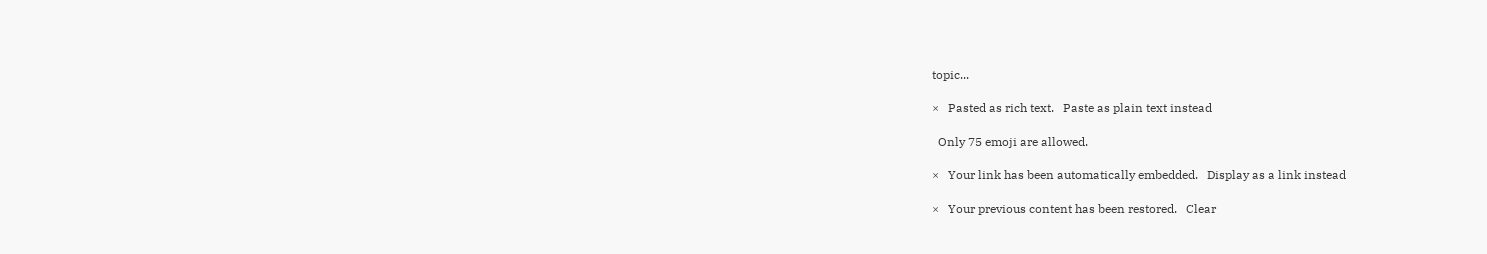topic...

×   Pasted as rich text.   Paste as plain text instead

  Only 75 emoji are allowed.

×   Your link has been automatically embedded.   Display as a link instead

×   Your previous content has been restored.   Clear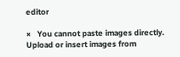editor

×   You cannot paste images directly. Upload or insert images from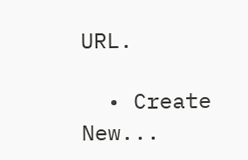URL.

  • Create New...